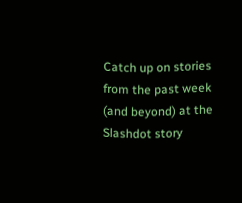Catch up on stories from the past week (and beyond) at the Slashdot story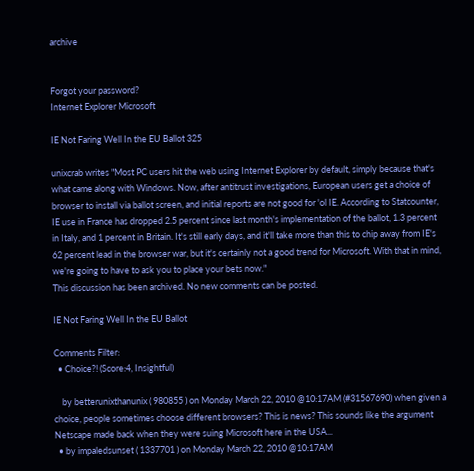archive


Forgot your password?
Internet Explorer Microsoft

IE Not Faring Well In the EU Ballot 325

unixcrab writes "Most PC users hit the web using Internet Explorer by default, simply because that's what came along with Windows. Now, after antitrust investigations, European users get a choice of browser to install via ballot screen, and initial reports are not good for 'ol IE. According to Statcounter, IE use in France has dropped 2.5 percent since last month's implementation of the ballot, 1.3 percent in Italy, and 1 percent in Britain. It's still early days, and it'll take more than this to chip away from IE's 62 percent lead in the browser war, but it's certainly not a good trend for Microsoft. With that in mind, we're going to have to ask you to place your bets now."
This discussion has been archived. No new comments can be posted.

IE Not Faring Well In the EU Ballot

Comments Filter:
  • Choice?! (Score:4, Insightful)

    by betterunixthanunix ( 980855 ) on Monday March 22, 2010 @10:17AM (#31567690) when given a choice, people sometimes choose different browsers? This is news? This sounds like the argument Netscape made back when they were suing Microsoft here in the USA...
  • by impaledsunset ( 1337701 ) on Monday March 22, 2010 @10:17AM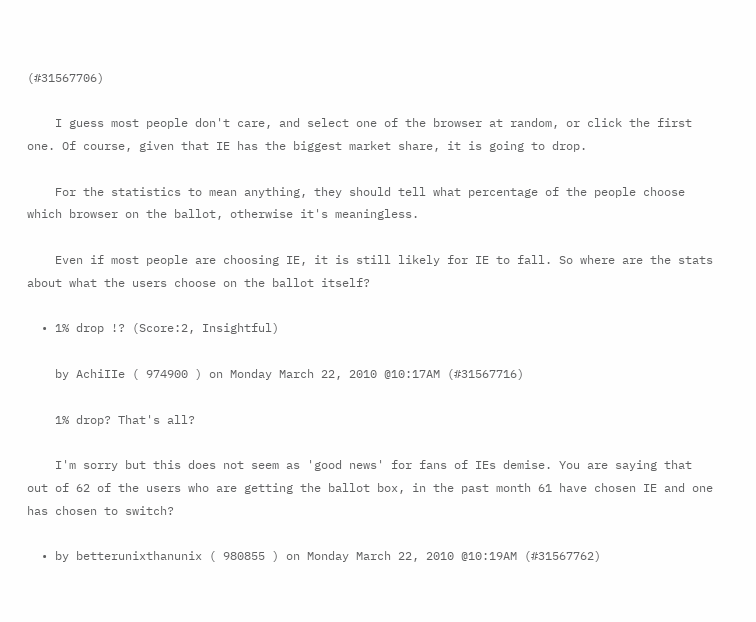(#31567706)

    I guess most people don't care, and select one of the browser at random, or click the first one. Of course, given that IE has the biggest market share, it is going to drop.

    For the statistics to mean anything, they should tell what percentage of the people choose which browser on the ballot, otherwise it's meaningless.

    Even if most people are choosing IE, it is still likely for IE to fall. So where are the stats about what the users choose on the ballot itself?

  • 1% drop !? (Score:2, Insightful)

    by AchiIIe ( 974900 ) on Monday March 22, 2010 @10:17AM (#31567716)

    1% drop? That's all?

    I'm sorry but this does not seem as 'good news' for fans of IEs demise. You are saying that out of 62 of the users who are getting the ballot box, in the past month 61 have chosen IE and one has chosen to switch?

  • by betterunixthanunix ( 980855 ) on Monday March 22, 2010 @10:19AM (#31567762)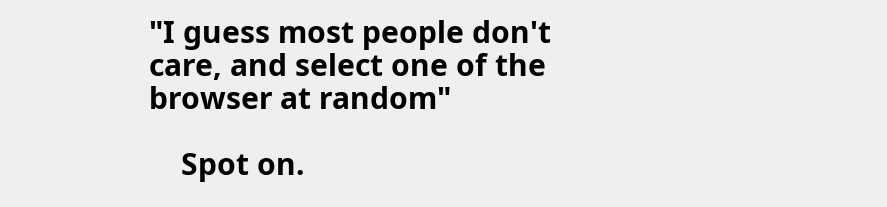"I guess most people don't care, and select one of the browser at random"

    Spot on.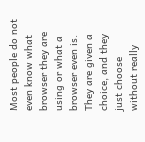Most people do not even know what browser they are using or what a browser even is. They are given a choice, and they just choose without really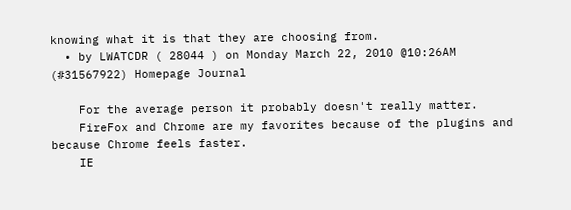knowing what it is that they are choosing from.
  • by LWATCDR ( 28044 ) on Monday March 22, 2010 @10:26AM (#31567922) Homepage Journal

    For the average person it probably doesn't really matter.
    FireFox and Chrome are my favorites because of the plugins and because Chrome feels faster.
    IE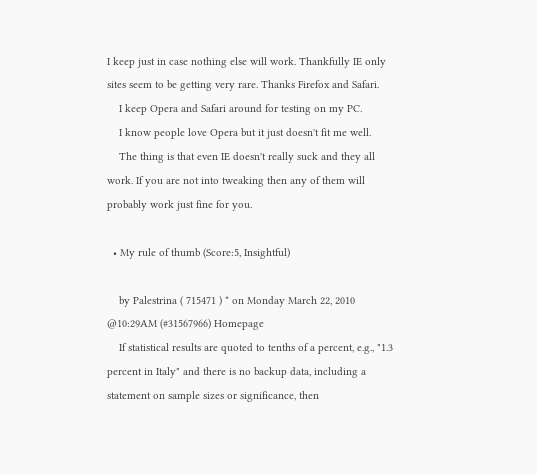I keep just in case nothing else will work. Thankfully IE only sites seem to be getting very rare. Thanks Firefox and Safari.
    I keep Opera and Safari around for testing on my PC.
    I know people love Opera but it just doesn't fit me well.
    The thing is that even IE doesn't really suck and they all work. If you are not into tweaking then any of them will probably work just fine for you.

  • My rule of thumb (Score:5, Insightful)

    by Palestrina ( 715471 ) * on Monday March 22, 2010 @10:29AM (#31567966) Homepage
    If statistical results are quoted to tenths of a percent, e.g., "1.3 percent in Italy" and there is no backup data, including a statement on sample sizes or significance, then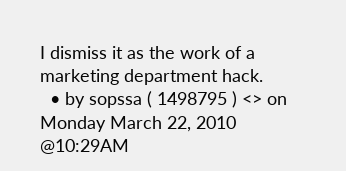I dismiss it as the work of a marketing department hack.
  • by sopssa ( 1498795 ) <> on Monday March 22, 2010 @10:29AM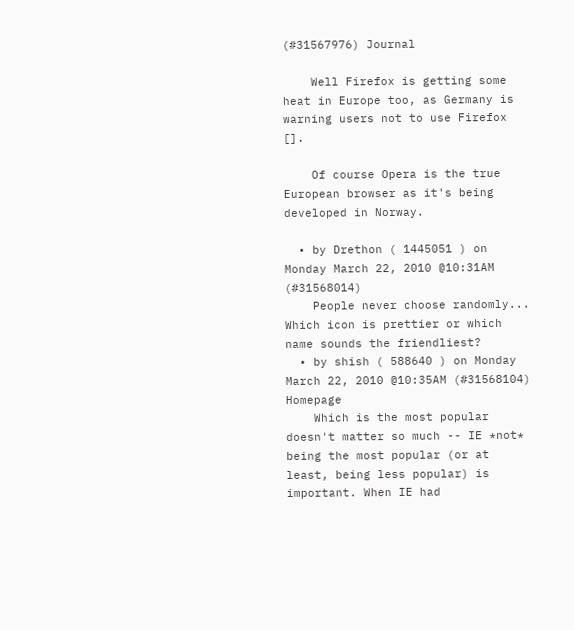(#31567976) Journal

    Well Firefox is getting some heat in Europe too, as Germany is warning users not to use Firefox [].

    Of course Opera is the true European browser as it's being developed in Norway.

  • by Drethon ( 1445051 ) on Monday March 22, 2010 @10:31AM (#31568014)
    People never choose randomly... Which icon is prettier or which name sounds the friendliest?
  • by shish ( 588640 ) on Monday March 22, 2010 @10:35AM (#31568104) Homepage
    Which is the most popular doesn't matter so much -- IE *not* being the most popular (or at least, being less popular) is important. When IE had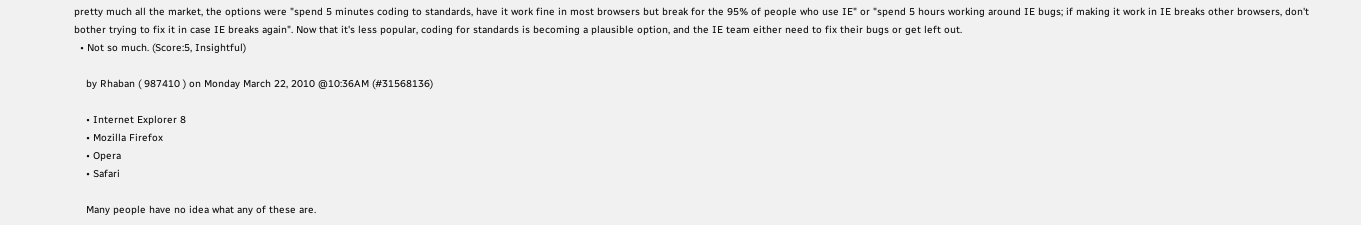pretty much all the market, the options were "spend 5 minutes coding to standards, have it work fine in most browsers but break for the 95% of people who use IE" or "spend 5 hours working around IE bugs; if making it work in IE breaks other browsers, don't bother trying to fix it in case IE breaks again". Now that it's less popular, coding for standards is becoming a plausible option, and the IE team either need to fix their bugs or get left out.
  • Not so much. (Score:5, Insightful)

    by Rhaban ( 987410 ) on Monday March 22, 2010 @10:36AM (#31568136)

    • Internet Explorer 8
    • Mozilla Firefox
    • Opera
    • Safari

    Many people have no idea what any of these are.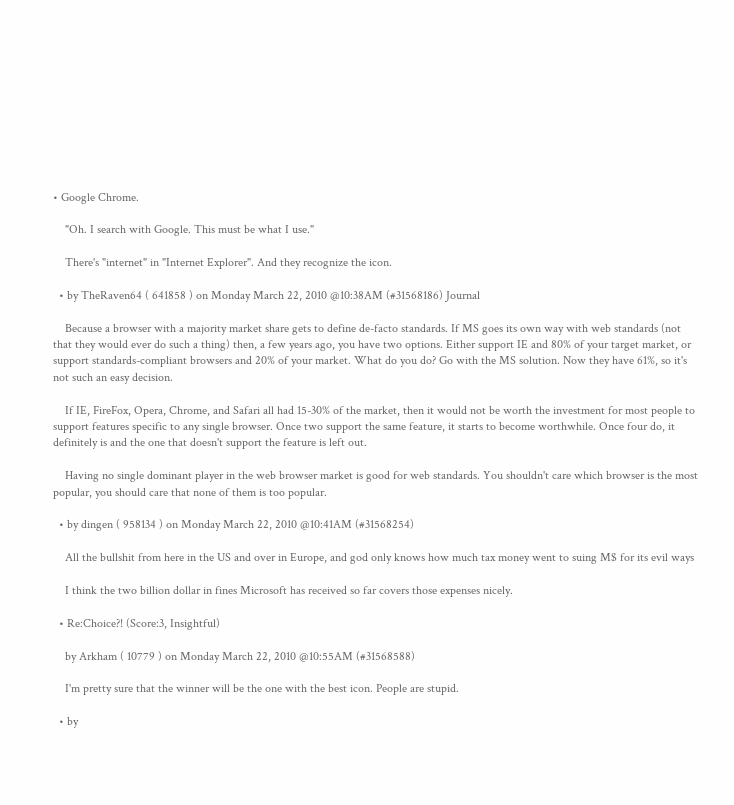• Google Chrome.

    "Oh. I search with Google. This must be what I use."

    There's "internet" in "Internet Explorer". And they recognize the icon.

  • by TheRaven64 ( 641858 ) on Monday March 22, 2010 @10:38AM (#31568186) Journal

    Because a browser with a majority market share gets to define de-facto standards. If MS goes its own way with web standards (not that they would ever do such a thing) then, a few years ago, you have two options. Either support IE and 80% of your target market, or support standards-compliant browsers and 20% of your market. What do you do? Go with the MS solution. Now they have 61%, so it's not such an easy decision.

    If IE, FireFox, Opera, Chrome, and Safari all had 15-30% of the market, then it would not be worth the investment for most people to support features specific to any single browser. Once two support the same feature, it starts to become worthwhile. Once four do, it definitely is and the one that doesn't support the feature is left out.

    Having no single dominant player in the web browser market is good for web standards. You shouldn't care which browser is the most popular, you should care that none of them is too popular.

  • by dingen ( 958134 ) on Monday March 22, 2010 @10:41AM (#31568254)

    All the bullshit from here in the US and over in Europe, and god only knows how much tax money went to suing M$ for its evil ways

    I think the two billion dollar in fines Microsoft has received so far covers those expenses nicely.

  • Re:Choice?! (Score:3, Insightful)

    by Arkham ( 10779 ) on Monday March 22, 2010 @10:55AM (#31568588)

    I'm pretty sure that the winner will be the one with the best icon. People are stupid.

  • by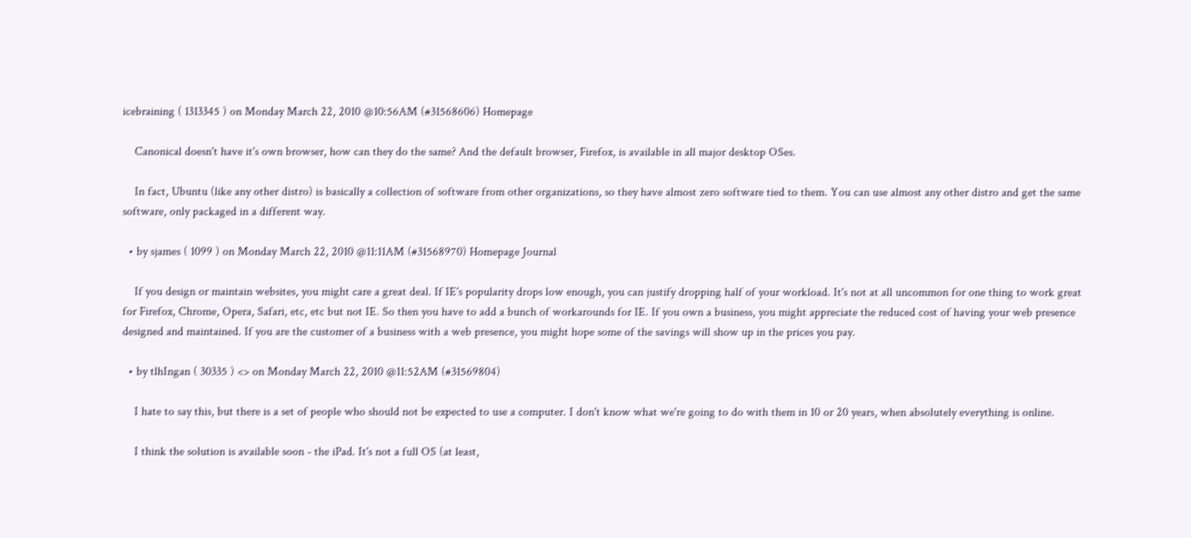icebraining ( 1313345 ) on Monday March 22, 2010 @10:56AM (#31568606) Homepage

    Canonical doesn't have it's own browser, how can they do the same? And the default browser, Firefox, is available in all major desktop OSes.

    In fact, Ubuntu (like any other distro) is basically a collection of software from other organizations, so they have almost zero software tied to them. You can use almost any other distro and get the same software, only packaged in a different way.

  • by sjames ( 1099 ) on Monday March 22, 2010 @11:11AM (#31568970) Homepage Journal

    If you design or maintain websites, you might care a great deal. If IE's popularity drops low enough, you can justify dropping half of your workload. It's not at all uncommon for one thing to work great for Firefox, Chrome, Opera, Safari, etc, etc but not IE. So then you have to add a bunch of workarounds for IE. If you own a business, you might appreciate the reduced cost of having your web presence designed and maintained. If you are the customer of a business with a web presence, you might hope some of the savings will show up in the prices you pay.

  • by tlhIngan ( 30335 ) <> on Monday March 22, 2010 @11:52AM (#31569804)

    I hate to say this, but there is a set of people who should not be expected to use a computer. I don't know what we're going to do with them in 10 or 20 years, when absolutely everything is online.

    I think the solution is available soon - the iPad. It's not a full OS (at least,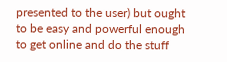presented to the user) but ought to be easy and powerful enough to get online and do the stuff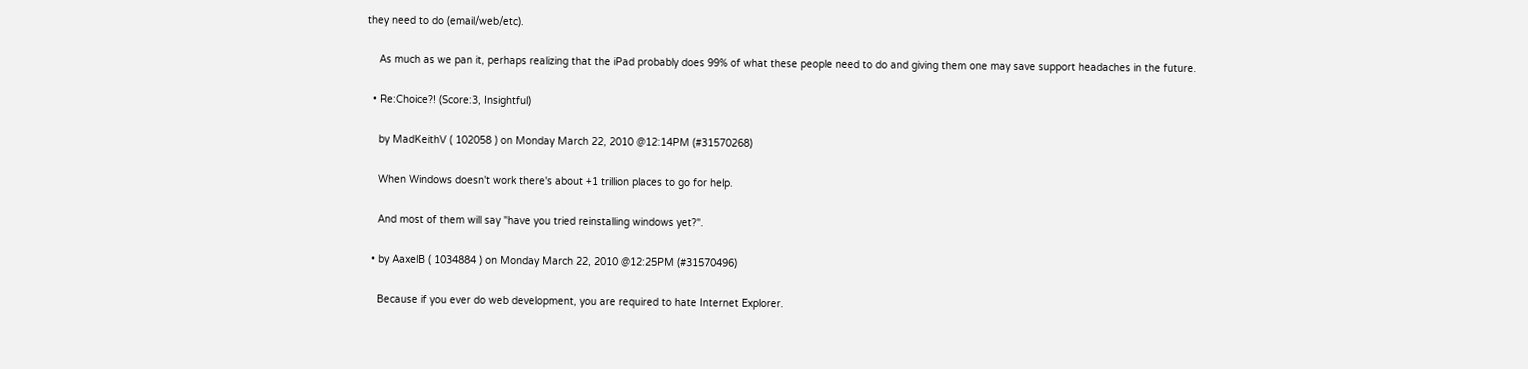they need to do (email/web/etc).

    As much as we pan it, perhaps realizing that the iPad probably does 99% of what these people need to do and giving them one may save support headaches in the future.

  • Re:Choice?! (Score:3, Insightful)

    by MadKeithV ( 102058 ) on Monday March 22, 2010 @12:14PM (#31570268)

    When Windows doesn't work there's about +1 trillion places to go for help.

    And most of them will say "have you tried reinstalling windows yet?".

  • by AaxelB ( 1034884 ) on Monday March 22, 2010 @12:25PM (#31570496)

    Because if you ever do web development, you are required to hate Internet Explorer.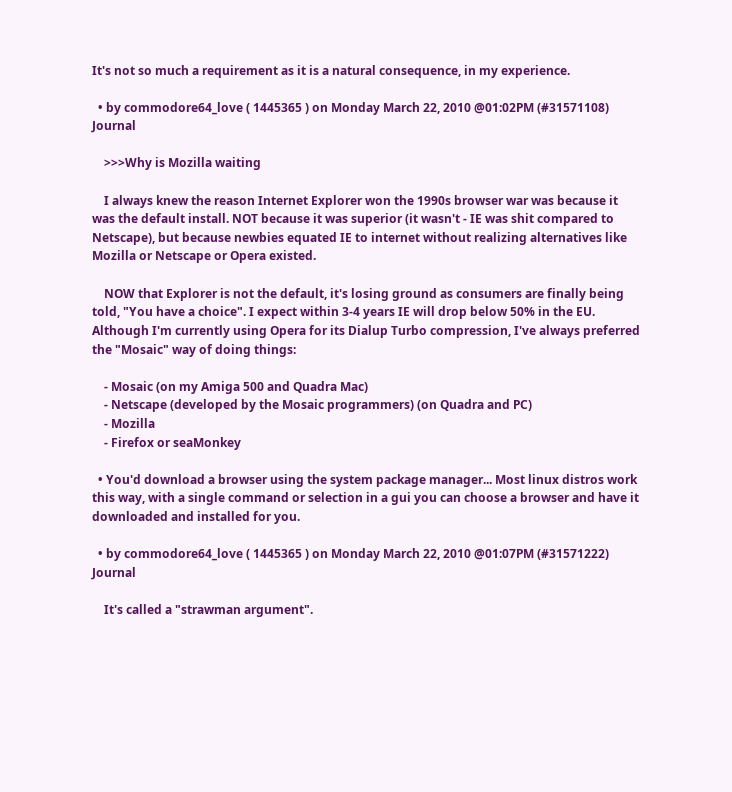It's not so much a requirement as it is a natural consequence, in my experience.

  • by commodore64_love ( 1445365 ) on Monday March 22, 2010 @01:02PM (#31571108) Journal

    >>>Why is Mozilla waiting

    I always knew the reason Internet Explorer won the 1990s browser war was because it was the default install. NOT because it was superior (it wasn't - IE was shit compared to Netscape), but because newbies equated IE to internet without realizing alternatives like Mozilla or Netscape or Opera existed.

    NOW that Explorer is not the default, it's losing ground as consumers are finally being told, "You have a choice". I expect within 3-4 years IE will drop below 50% in the EU. Although I'm currently using Opera for its Dialup Turbo compression, I've always preferred the "Mosaic" way of doing things:

    - Mosaic (on my Amiga 500 and Quadra Mac)
    - Netscape (developed by the Mosaic programmers) (on Quadra and PC)
    - Mozilla
    - Firefox or seaMonkey

  • You'd download a browser using the system package manager... Most linux distros work this way, with a single command or selection in a gui you can choose a browser and have it downloaded and installed for you.

  • by commodore64_love ( 1445365 ) on Monday March 22, 2010 @01:07PM (#31571222) Journal

    It's called a "strawman argument".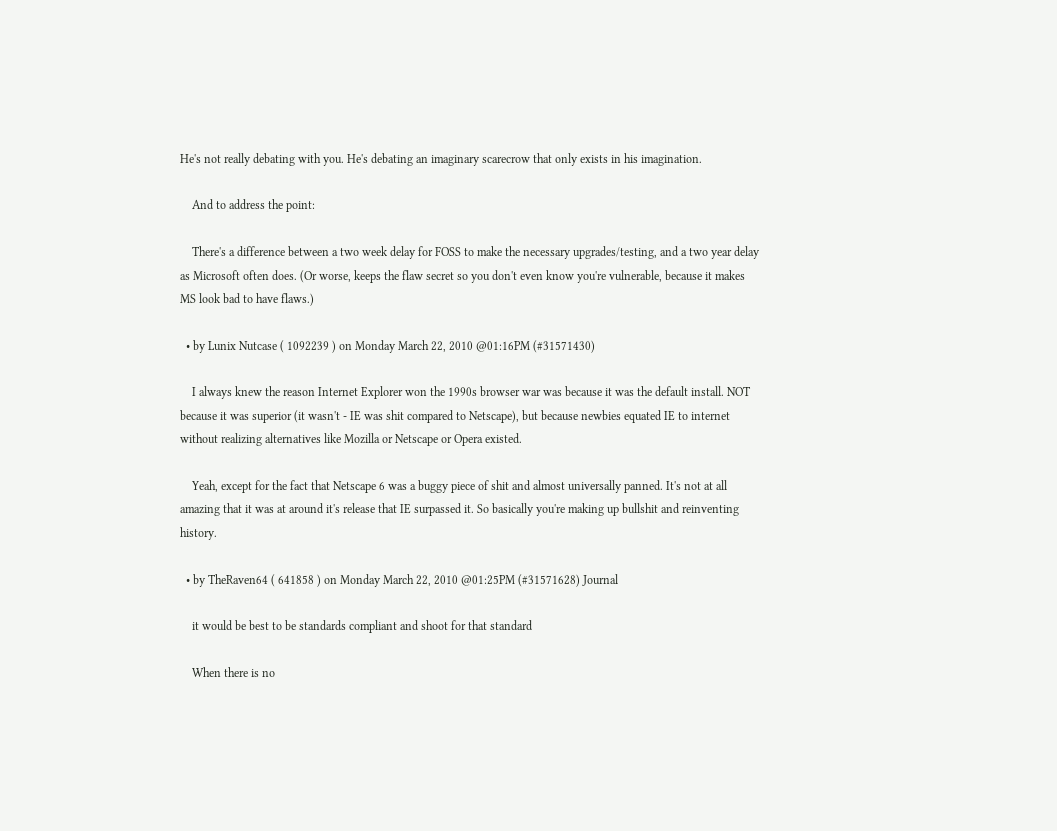He's not really debating with you. He's debating an imaginary scarecrow that only exists in his imagination.

    And to address the point:

    There's a difference between a two week delay for FOSS to make the necessary upgrades/testing, and a two year delay as Microsoft often does. (Or worse, keeps the flaw secret so you don't even know you're vulnerable, because it makes MS look bad to have flaws.)

  • by Lunix Nutcase ( 1092239 ) on Monday March 22, 2010 @01:16PM (#31571430)

    I always knew the reason Internet Explorer won the 1990s browser war was because it was the default install. NOT because it was superior (it wasn't - IE was shit compared to Netscape), but because newbies equated IE to internet without realizing alternatives like Mozilla or Netscape or Opera existed.

    Yeah, except for the fact that Netscape 6 was a buggy piece of shit and almost universally panned. It's not at all amazing that it was at around it's release that IE surpassed it. So basically you're making up bullshit and reinventing history.

  • by TheRaven64 ( 641858 ) on Monday March 22, 2010 @01:25PM (#31571628) Journal

    it would be best to be standards compliant and shoot for that standard

    When there is no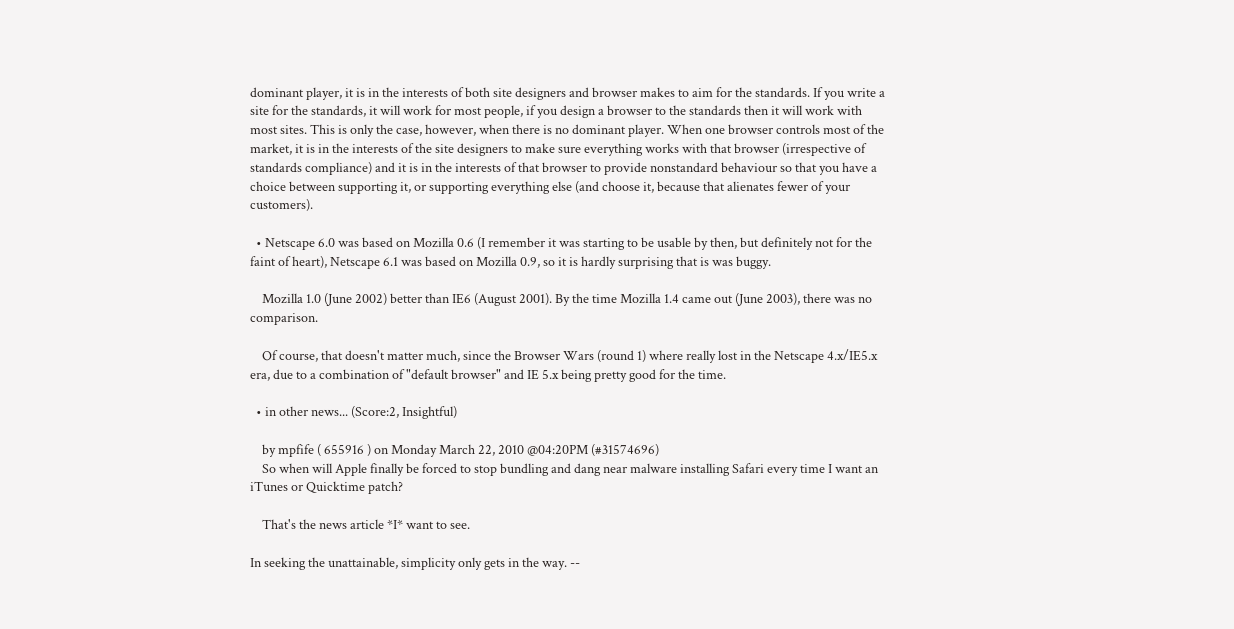dominant player, it is in the interests of both site designers and browser makes to aim for the standards. If you write a site for the standards, it will work for most people, if you design a browser to the standards then it will work with most sites. This is only the case, however, when there is no dominant player. When one browser controls most of the market, it is in the interests of the site designers to make sure everything works with that browser (irrespective of standards compliance) and it is in the interests of that browser to provide nonstandard behaviour so that you have a choice between supporting it, or supporting everything else (and choose it, because that alienates fewer of your customers).

  • Netscape 6.0 was based on Mozilla 0.6 (I remember it was starting to be usable by then, but definitely not for the faint of heart), Netscape 6.1 was based on Mozilla 0.9, so it is hardly surprising that is was buggy.

    Mozilla 1.0 (June 2002) better than IE6 (August 2001). By the time Mozilla 1.4 came out (June 2003), there was no comparison.

    Of course, that doesn't matter much, since the Browser Wars (round 1) where really lost in the Netscape 4.x/IE5.x era, due to a combination of "default browser" and IE 5.x being pretty good for the time.

  • in other news... (Score:2, Insightful)

    by mpfife ( 655916 ) on Monday March 22, 2010 @04:20PM (#31574696)
    So when will Apple finally be forced to stop bundling and dang near malware installing Safari every time I want an iTunes or Quicktime patch?

    That's the news article *I* want to see.

In seeking the unattainable, simplicity only gets in the way. --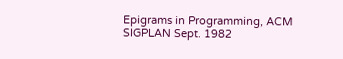Epigrams in Programming, ACM SIGPLAN Sept. 1982